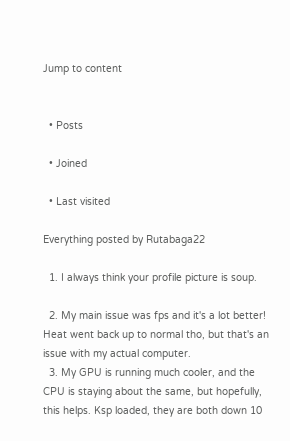Jump to content


  • Posts

  • Joined

  • Last visited

Everything posted by Rutabaga22

  1. I always think your profile picture is soup.

  2. My main issue was fps and it's a lot better! Heat went back up to normal tho, but that's an issue with my actual computer.
  3. My GPU is running much cooler, and the CPU is staying about the same, but hopefully, this helps. Ksp loaded, they are both down 10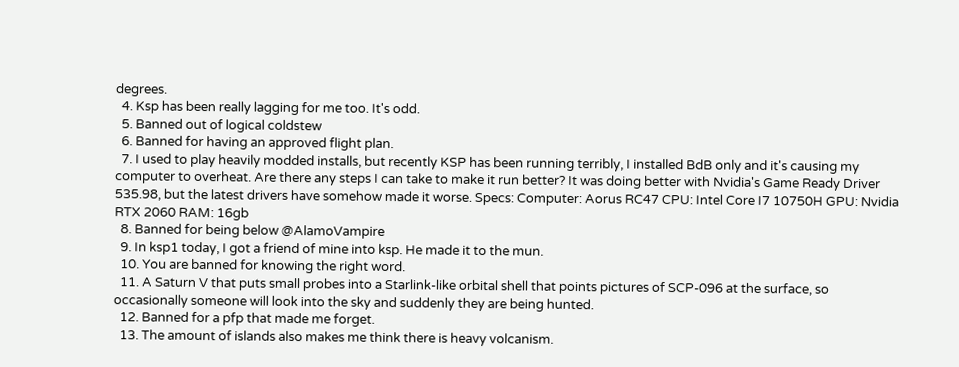degrees.
  4. Ksp has been really lagging for me too. It's odd.
  5. Banned out of logical coldstew
  6. Banned for having an approved flight plan.
  7. I used to play heavily modded installs, but recently KSP has been running terribly, I installed BdB only and it's causing my computer to overheat. Are there any steps I can take to make it run better? It was doing better with Nvidia's Game Ready Driver 535.98, but the latest drivers have somehow made it worse. Specs: Computer: Aorus RC47 CPU: Intel Core I7 10750H GPU: Nvidia RTX 2060 RAM: 16gb
  8. Banned for being below @AlamoVampire
  9. In ksp1 today, I got a friend of mine into ksp. He made it to the mun.
  10. You are banned for knowing the right word.
  11. A Saturn V that puts small probes into a Starlink-like orbital shell that points pictures of SCP-096 at the surface, so occasionally someone will look into the sky and suddenly they are being hunted.
  12. Banned for a pfp that made me forget.
  13. The amount of islands also makes me think there is heavy volcanism.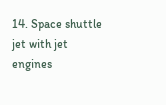14. Space shuttle jet with jet engines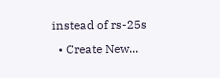instead of rs-25s
  • Create New...